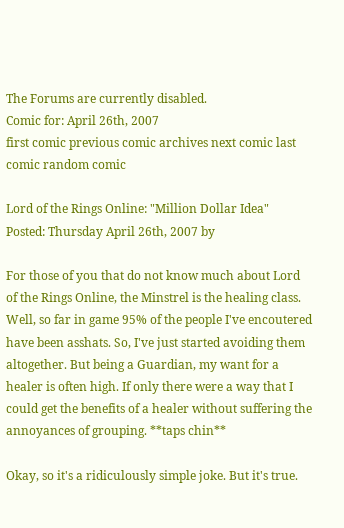The Forums are currently disabled.
Comic for: April 26th, 2007
first comic previous comic archives next comic last comic random comic

Lord of the Rings Online: "Million Dollar Idea"
Posted: Thursday April 26th, 2007 by

For those of you that do not know much about Lord of the Rings Online, the Minstrel is the healing class. Well, so far in game 95% of the people I've encoutered have been asshats. So, I've just started avoiding them altogether. But being a Guardian, my want for a healer is often high. If only there were a way that I could get the benefits of a healer without suffering the annoyances of grouping. **taps chin**

Okay, so it's a ridiculously simple joke. But it's true.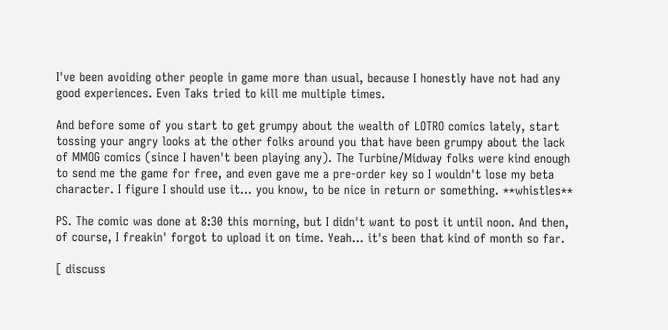I've been avoiding other people in game more than usual, because I honestly have not had any good experiences. Even Taks tried to kill me multiple times.

And before some of you start to get grumpy about the wealth of LOTRO comics lately, start tossing your angry looks at the other folks around you that have been grumpy about the lack of MMOG comics (since I haven't been playing any). The Turbine/Midway folks were kind enough to send me the game for free, and even gave me a pre-order key so I wouldn't lose my beta character. I figure I should use it... you know, to be nice in return or something. **whistles**

PS. The comic was done at 8:30 this morning, but I didn't want to post it until noon. And then, of course, I freakin' forgot to upload it on time. Yeah... it's been that kind of month so far.

[ discuss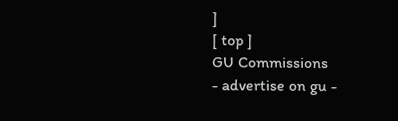]
[ top ]
GU Commissions
- advertise on gu -